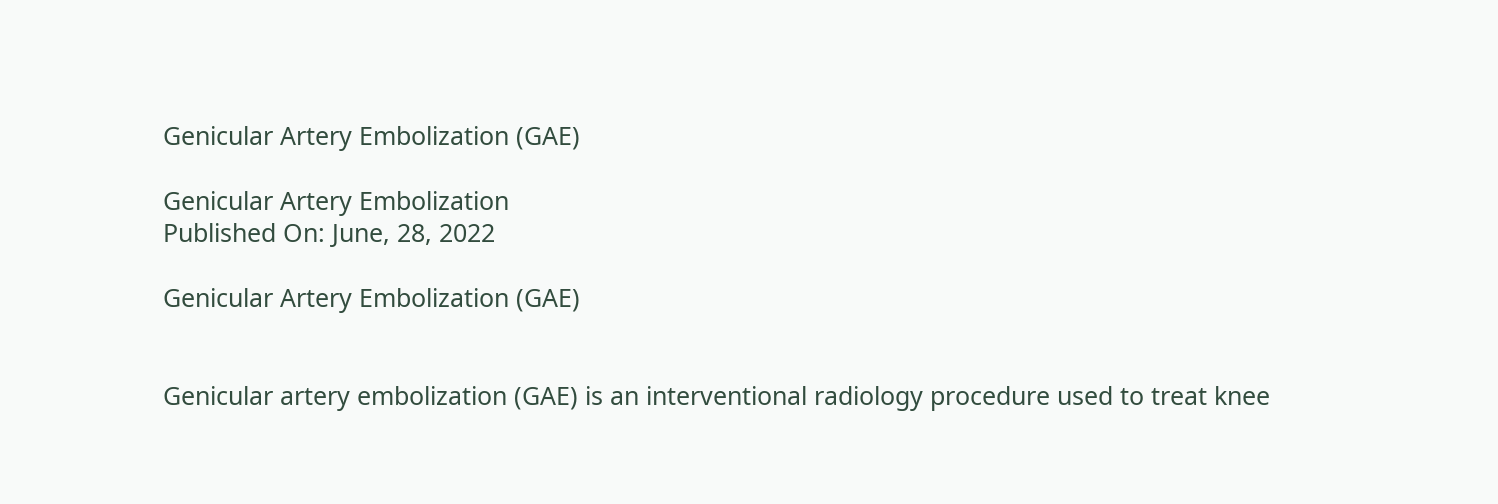Genicular Artery Embolization (GAE)

Genicular Artery Embolization
Published On: June, 28, 2022

Genicular Artery Embolization (GAE)


Genicular artery embolization (GAE) is an interventional radiology procedure used to treat knee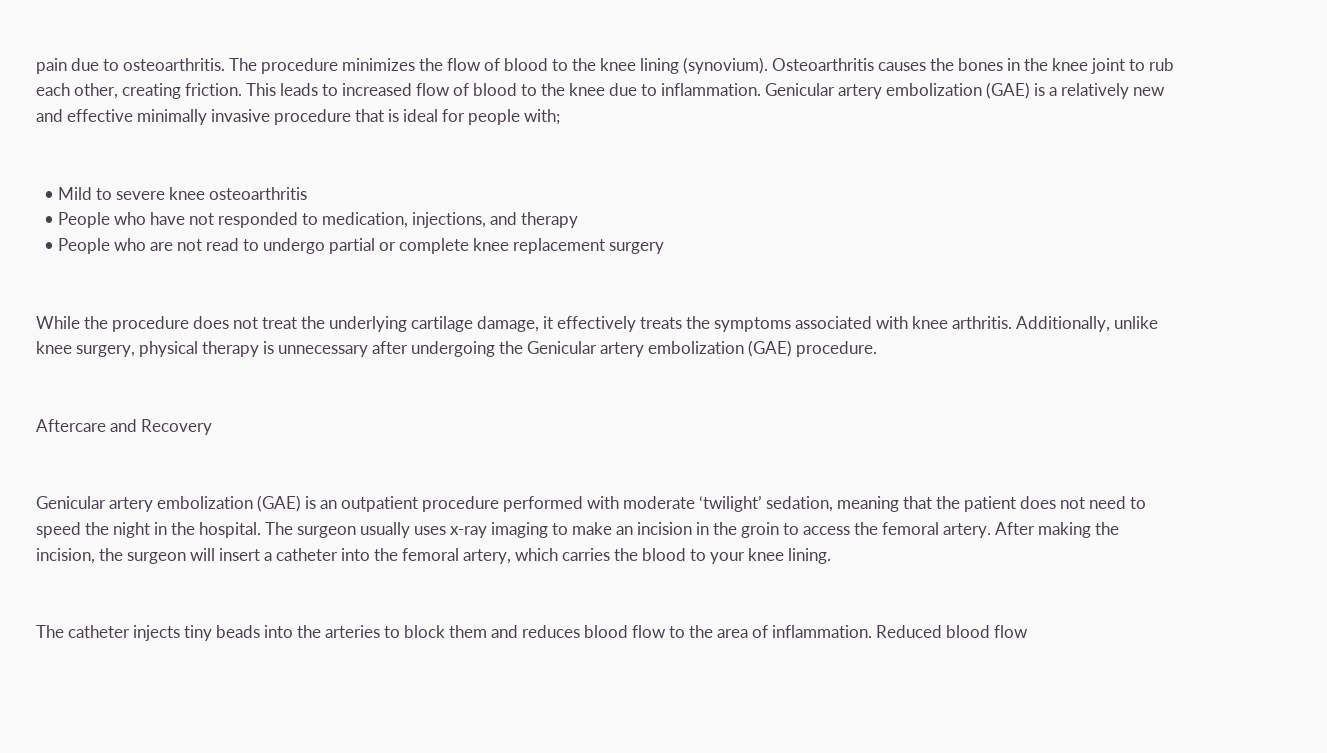pain due to osteoarthritis. The procedure minimizes the flow of blood to the knee lining (synovium). Osteoarthritis causes the bones in the knee joint to rub each other, creating friction. This leads to increased flow of blood to the knee due to inflammation. Genicular artery embolization (GAE) is a relatively new and effective minimally invasive procedure that is ideal for people with;


  • Mild to severe knee osteoarthritis
  • People who have not responded to medication, injections, and therapy
  • People who are not read to undergo partial or complete knee replacement surgery


While the procedure does not treat the underlying cartilage damage, it effectively treats the symptoms associated with knee arthritis. Additionally, unlike knee surgery, physical therapy is unnecessary after undergoing the Genicular artery embolization (GAE) procedure.


Aftercare and Recovery


Genicular artery embolization (GAE) is an outpatient procedure performed with moderate ‘twilight’ sedation, meaning that the patient does not need to speed the night in the hospital. The surgeon usually uses x-ray imaging to make an incision in the groin to access the femoral artery. After making the incision, the surgeon will insert a catheter into the femoral artery, which carries the blood to your knee lining.


The catheter injects tiny beads into the arteries to block them and reduces blood flow to the area of inflammation. Reduced blood flow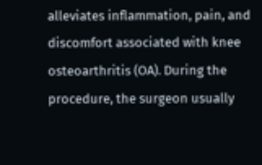alleviates inflammation, pain, and discomfort associated with knee osteoarthritis (OA). During the procedure, the surgeon usually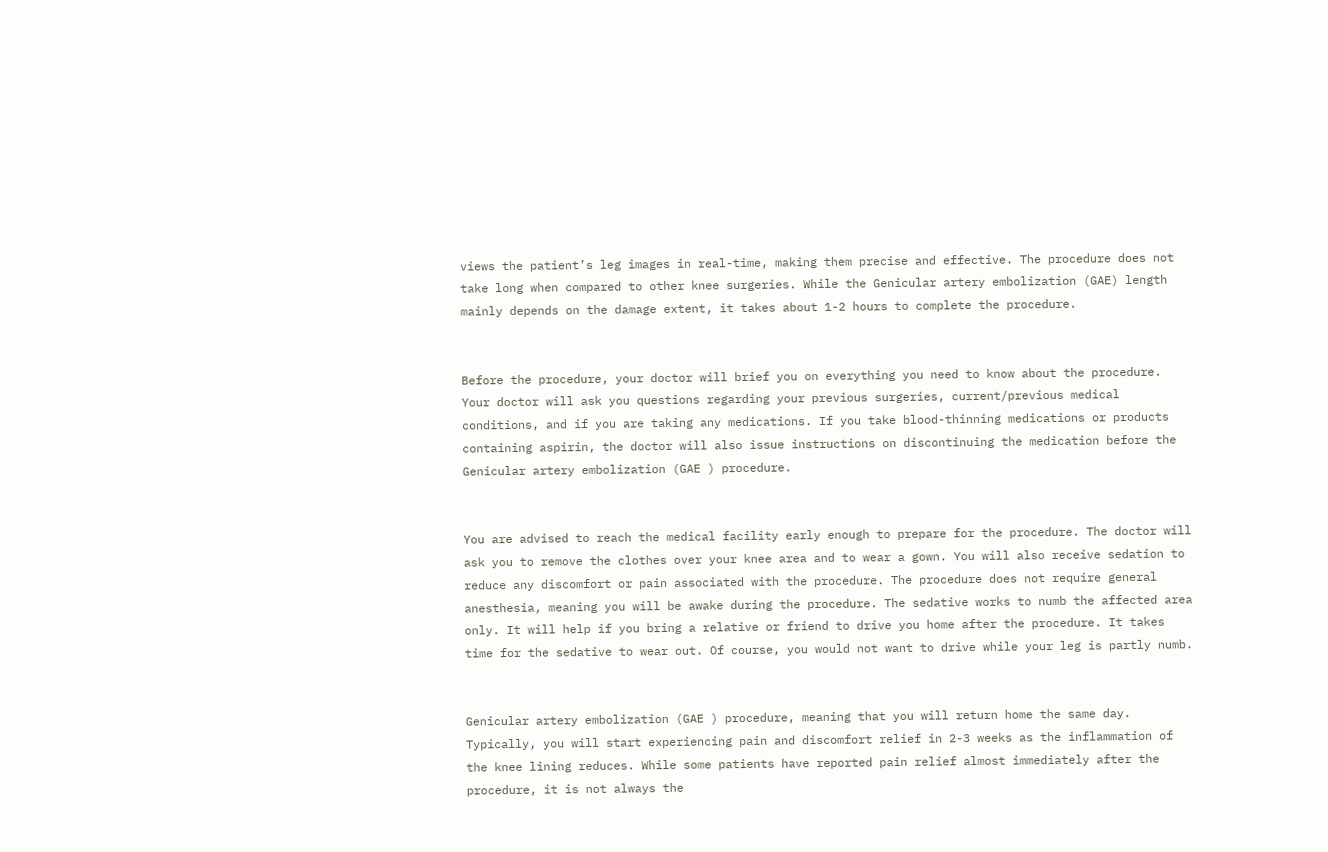views the patient’s leg images in real-time, making them precise and effective. The procedure does not take long when compared to other knee surgeries. While the Genicular artery embolization (GAE) length mainly depends on the damage extent, it takes about 1-2 hours to complete the procedure.


Before the procedure, your doctor will brief you on everything you need to know about the procedure. Your doctor will ask you questions regarding your previous surgeries, current/previous medical conditions, and if you are taking any medications. If you take blood-thinning medications or products containing aspirin, the doctor will also issue instructions on discontinuing the medication before the Genicular artery embolization (GAE ) procedure.


You are advised to reach the medical facility early enough to prepare for the procedure. The doctor will ask you to remove the clothes over your knee area and to wear a gown. You will also receive sedation to reduce any discomfort or pain associated with the procedure. The procedure does not require general anesthesia, meaning you will be awake during the procedure. The sedative works to numb the affected area only. It will help if you bring a relative or friend to drive you home after the procedure. It takes time for the sedative to wear out. Of course, you would not want to drive while your leg is partly numb.


Genicular artery embolization (GAE ) procedure, meaning that you will return home the same day. Typically, you will start experiencing pain and discomfort relief in 2-3 weeks as the inflammation of the knee lining reduces. While some patients have reported pain relief almost immediately after the procedure, it is not always the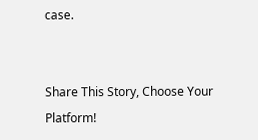case.


Share This Story, Choose Your Platform!